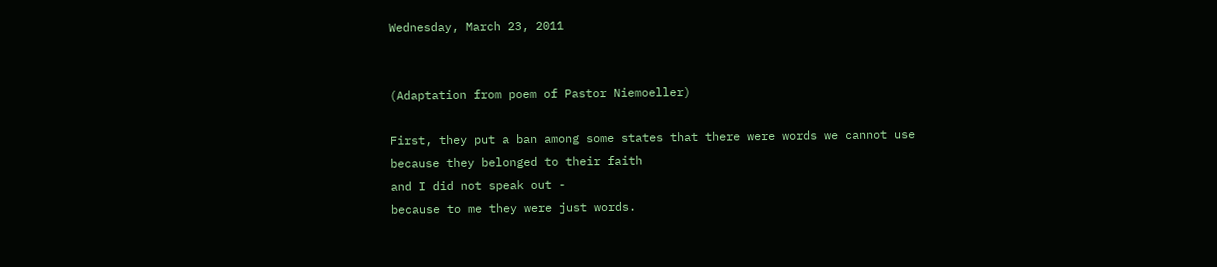Wednesday, March 23, 2011


(Adaptation from poem of Pastor Niemoeller)

First, they put a ban among some states that there were words we cannot use
because they belonged to their faith
and I did not speak out -
because to me they were just words.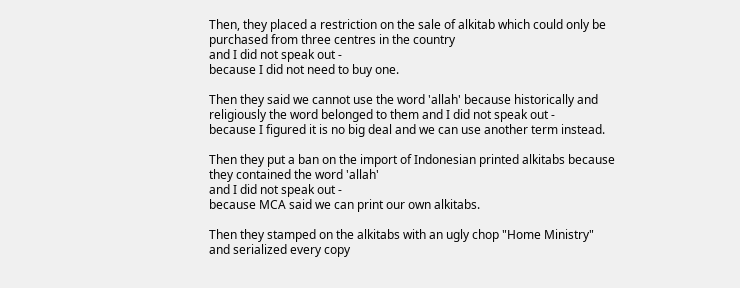Then, they placed a restriction on the sale of alkitab which could only be purchased from three centres in the country
and I did not speak out -
because I did not need to buy one.

Then they said we cannot use the word 'allah' because historically and religiously the word belonged to them and I did not speak out -
because I figured it is no big deal and we can use another term instead.

Then they put a ban on the import of Indonesian printed alkitabs because they contained the word 'allah'
and I did not speak out -
because MCA said we can print our own alkitabs.

Then they stamped on the alkitabs with an ugly chop "Home Ministry"
and serialized every copy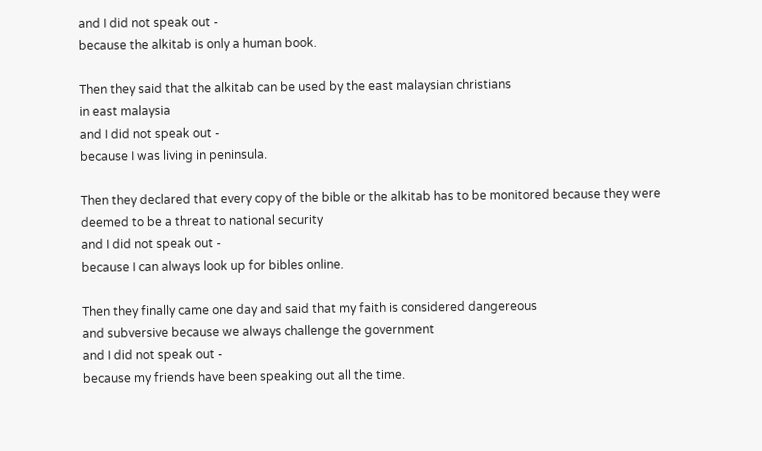and I did not speak out -
because the alkitab is only a human book.

Then they said that the alkitab can be used by the east malaysian christians
in east malaysia
and I did not speak out -
because I was living in peninsula.

Then they declared that every copy of the bible or the alkitab has to be monitored because they were deemed to be a threat to national security
and I did not speak out -
because I can always look up for bibles online.

Then they finally came one day and said that my faith is considered dangereous
and subversive because we always challenge the government
and I did not speak out -
because my friends have been speaking out all the time.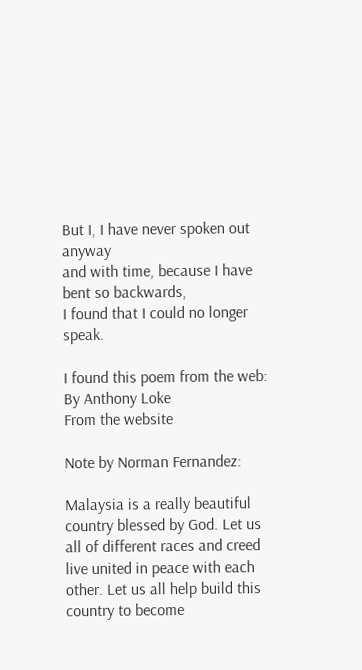But I, I have never spoken out anyway
and with time, because I have bent so backwards,
I found that I could no longer speak.

I found this poem from the web:
By Anthony Loke
From the website

Note by Norman Fernandez:

Malaysia is a really beautiful country blessed by God. Let us all of different races and creed live united in peace with each other. Let us all help build this country to become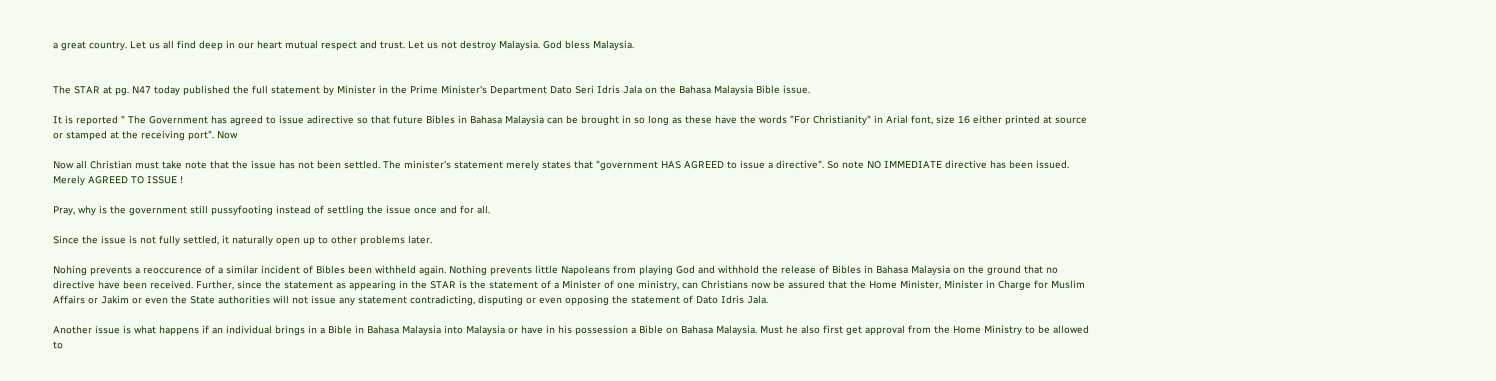a great country. Let us all find deep in our heart mutual respect and trust. Let us not destroy Malaysia. God bless Malaysia.


The STAR at pg. N47 today published the full statement by Minister in the Prime Minister's Department Dato Seri Idris Jala on the Bahasa Malaysia Bible issue.

It is reported " The Government has agreed to issue adirective so that future Bibles in Bahasa Malaysia can be brought in so long as these have the words "For Christianity" in Arial font, size 16 either printed at source or stamped at the receiving port". Now

Now all Christian must take note that the issue has not been settled. The minister's statement merely states that "government HAS AGREED to issue a directive". So note NO IMMEDIATE directive has been issued. Merely AGREED TO ISSUE !

Pray, why is the government still pussyfooting instead of settling the issue once and for all.

Since the issue is not fully settled, it naturally open up to other problems later.

Nohing prevents a reoccurence of a similar incident of Bibles been withheld again. Nothing prevents little Napoleans from playing God and withhold the release of Bibles in Bahasa Malaysia on the ground that no directive have been received. Further, since the statement as appearing in the STAR is the statement of a Minister of one ministry, can Christians now be assured that the Home Minister, Minister in Charge for Muslim Affairs or Jakim or even the State authorities will not issue any statement contradicting, disputing or even opposing the statement of Dato Idris Jala.

Another issue is what happens if an individual brings in a Bible in Bahasa Malaysia into Malaysia or have in his possession a Bible on Bahasa Malaysia. Must he also first get approval from the Home Ministry to be allowed to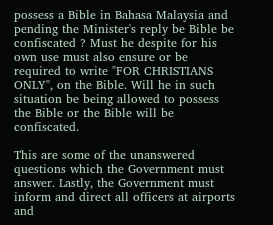possess a Bible in Bahasa Malaysia and pending the Minister's reply be Bible be confiscated ? Must he despite for his own use must also ensure or be required to write "FOR CHRISTIANS ONLY", on the Bible. Will he in such situation be being allowed to possess the Bible or the Bible will be confiscated.

This are some of the unanswered questions which the Government must answer. Lastly, the Government must inform and direct all officers at airports and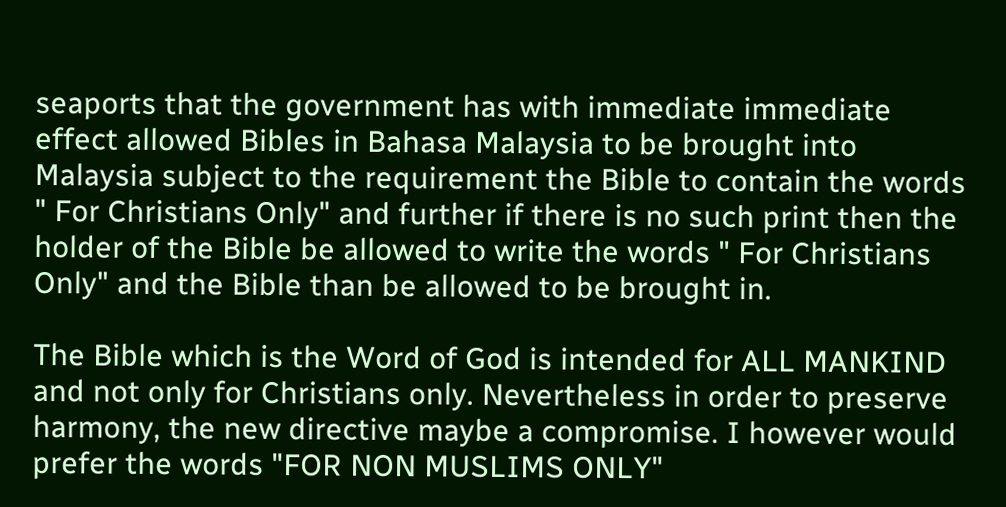seaports that the government has with immediate immediate effect allowed Bibles in Bahasa Malaysia to be brought into Malaysia subject to the requirement the Bible to contain the words " For Christians Only" and further if there is no such print then the holder of the Bible be allowed to write the words " For Christians Only" and the Bible than be allowed to be brought in.

The Bible which is the Word of God is intended for ALL MANKIND and not only for Christians only. Nevertheless in order to preserve harmony, the new directive maybe a compromise. I however would prefer the words "FOR NON MUSLIMS ONLY"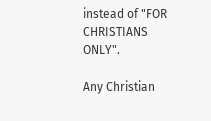instead of "FOR CHRISTIANS ONLY".

Any Christian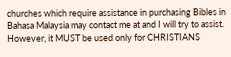churches which require assistance in purchasing Bibles in Bahasa Malaysia may contact me at and I will try to assist. However, it MUST be used only for CHRISTIANS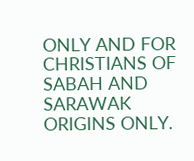ONLY AND FOR CHRISTIANS OF SABAH AND SARAWAK ORIGINS ONLY.